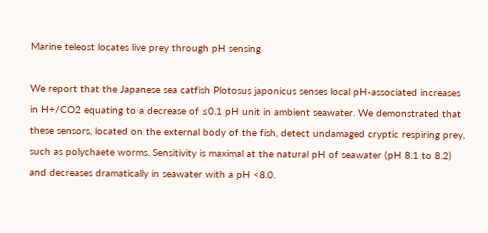Marine teleost locates live prey through pH sensing

We report that the Japanese sea catfish Plotosus japonicus senses local pH-associated increases in H+/CO2 equating to a decrease of ≤0.1 pH unit in ambient seawater. We demonstrated that these sensors, located on the external body of the fish, detect undamaged cryptic respiring prey, such as polychaete worms. Sensitivity is maximal at the natural pH of seawater (pH 8.1 to 8.2) and decreases dramatically in seawater with a pH <8.0.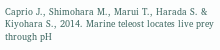Caprio J., Shimohara M., Marui T., Harada S. & Kiyohara S., 2014. Marine teleost locates live prey through pH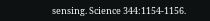sensing. Science 344:1154-1156.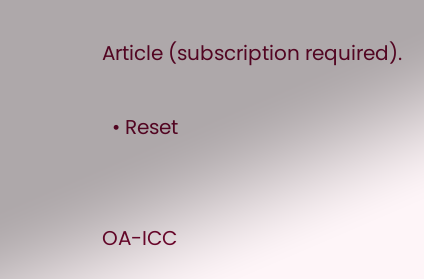Article (subscription required).

  • Reset


OA-ICC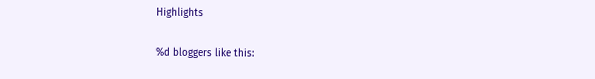Highlights

%d bloggers like this: